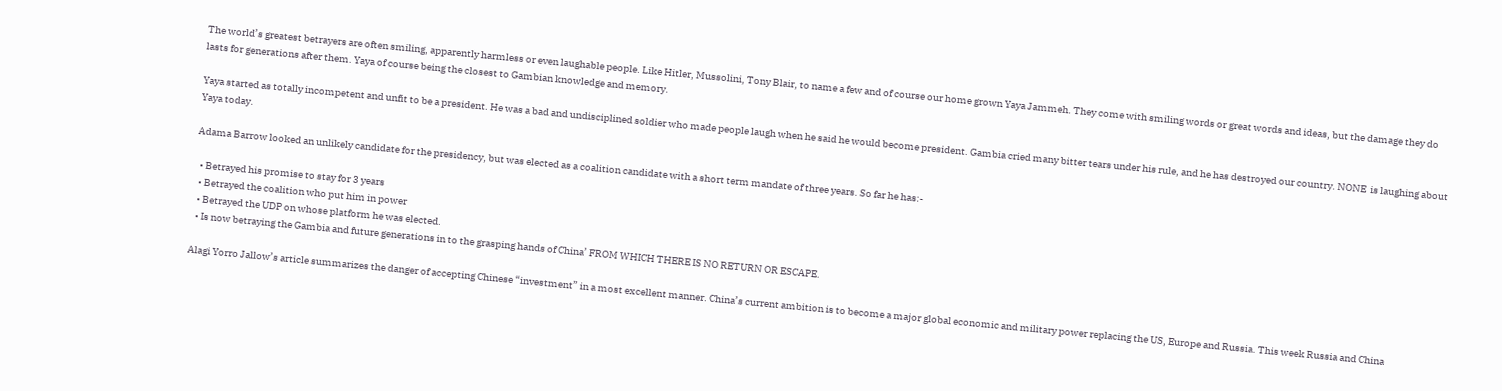The world’s greatest betrayers are often smiling, apparently harmless or even laughable people. Like Hitler, Mussolini, Tony Blair, to name a few and of course our home grown Yaya Jammeh. They come with smiling words or great words and ideas, but the damage they do lasts for generations after them. Yaya of course being the closest to Gambian knowledge and memory.

Yaya started as totally incompetent and unfit to be a president. He was a bad and undisciplined soldier who made people laugh when he said he would become president. Gambia cried many bitter tears under his rule, and he has destroyed our country. NONE  is laughing about Yaya today.

Adama Barrow looked an unlikely candidate for the presidency, but was elected as a coalition candidate with a short term mandate of three years. So far he has:-

  • Betrayed his promise to stay for 3 years
  • Betrayed the coalition who put him in power
  • Betrayed the UDP on whose platform he was elected.
  • Is now betraying the Gambia and future generations in to the grasping hands of China’ FROM WHICH THERE IS NO RETURN OR ESCAPE.

Alagi Yorro Jallow’s article summarizes the danger of accepting Chinese “investment” in a most excellent manner. China’s current ambition is to become a major global economic and military power replacing the US, Europe and Russia. This week Russia and China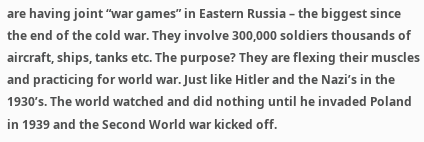are having joint “war games” in Eastern Russia – the biggest since the end of the cold war. They involve 300,000 soldiers thousands of aircraft, ships, tanks etc. The purpose? They are flexing their muscles and practicing for world war. Just like Hitler and the Nazi’s in the 1930’s. The world watched and did nothing until he invaded Poland in 1939 and the Second World war kicked off.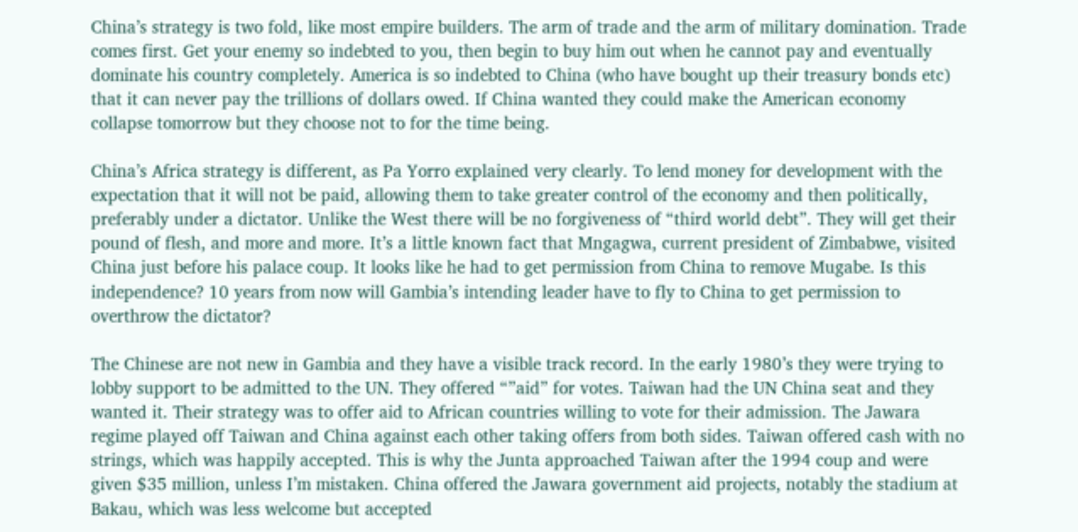China’s strategy is two fold, like most empire builders. The arm of trade and the arm of military domination. Trade comes first. Get your enemy so indebted to you, then begin to buy him out when he cannot pay and eventually dominate his country completely. America is so indebted to China (who have bought up their treasury bonds etc) that it can never pay the trillions of dollars owed. If China wanted they could make the American economy collapse tomorrow but they choose not to for the time being.

China’s Africa strategy is different, as Pa Yorro explained very clearly. To lend money for development with the expectation that it will not be paid, allowing them to take greater control of the economy and then politically, preferably under a dictator. Unlike the West there will be no forgiveness of “third world debt”. They will get their pound of flesh, and more and more. It’s a little known fact that Mngagwa, current president of Zimbabwe, visited China just before his palace coup. It looks like he had to get permission from China to remove Mugabe. Is this independence? 10 years from now will Gambia’s intending leader have to fly to China to get permission to overthrow the dictator?

The Chinese are not new in Gambia and they have a visible track record. In the early 1980’s they were trying to lobby support to be admitted to the UN. They offered “”aid” for votes. Taiwan had the UN China seat and they wanted it. Their strategy was to offer aid to African countries willing to vote for their admission. The Jawara regime played off Taiwan and China against each other taking offers from both sides. Taiwan offered cash with no strings, which was happily accepted. This is why the Junta approached Taiwan after the 1994 coup and were given $35 million, unless I’m mistaken. China offered the Jawara government aid projects, notably the stadium at Bakau, which was less welcome but accepted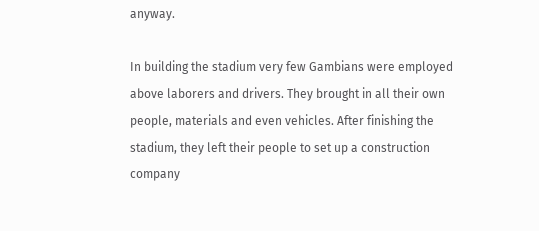anyway.

In building the stadium very few Gambians were employed above laborers and drivers. They brought in all their own people, materials and even vehicles. After finishing the stadium, they left their people to set up a construction company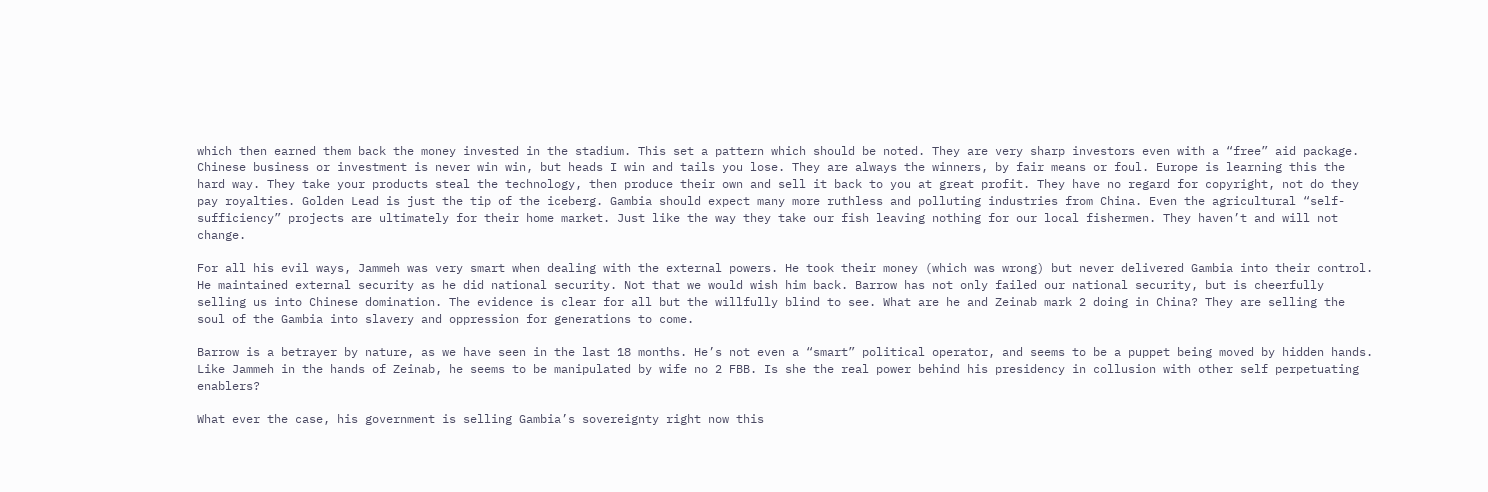which then earned them back the money invested in the stadium. This set a pattern which should be noted. They are very sharp investors even with a “free” aid package. Chinese business or investment is never win win, but heads I win and tails you lose. They are always the winners, by fair means or foul. Europe is learning this the hard way. They take your products steal the technology, then produce their own and sell it back to you at great profit. They have no regard for copyright, not do they pay royalties. Golden Lead is just the tip of the iceberg. Gambia should expect many more ruthless and polluting industries from China. Even the agricultural “self-sufficiency” projects are ultimately for their home market. Just like the way they take our fish leaving nothing for our local fishermen. They haven’t and will not change.

For all his evil ways, Jammeh was very smart when dealing with the external powers. He took their money (which was wrong) but never delivered Gambia into their control. He maintained external security as he did national security. Not that we would wish him back. Barrow has not only failed our national security, but is cheerfully selling us into Chinese domination. The evidence is clear for all but the willfully blind to see. What are he and Zeinab mark 2 doing in China? They are selling the soul of the Gambia into slavery and oppression for generations to come.

Barrow is a betrayer by nature, as we have seen in the last 18 months. He’s not even a “smart” political operator, and seems to be a puppet being moved by hidden hands. Like Jammeh in the hands of Zeinab, he seems to be manipulated by wife no 2 FBB. Is she the real power behind his presidency in collusion with other self perpetuating enablers?

What ever the case, his government is selling Gambia’s sovereignty right now this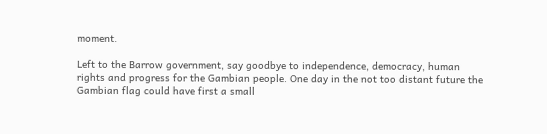moment.

Left to the Barrow government, say goodbye to independence, democracy, human rights and progress for the Gambian people. One day in the not too distant future the Gambian flag could have first a small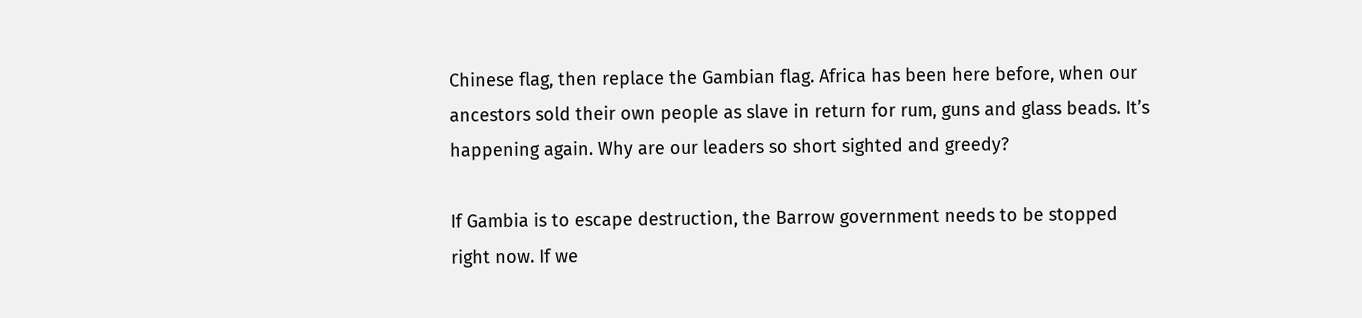Chinese flag, then replace the Gambian flag. Africa has been here before, when our ancestors sold their own people as slave in return for rum, guns and glass beads. It’s happening again. Why are our leaders so short sighted and greedy?

If Gambia is to escape destruction, the Barrow government needs to be stopped right now. If we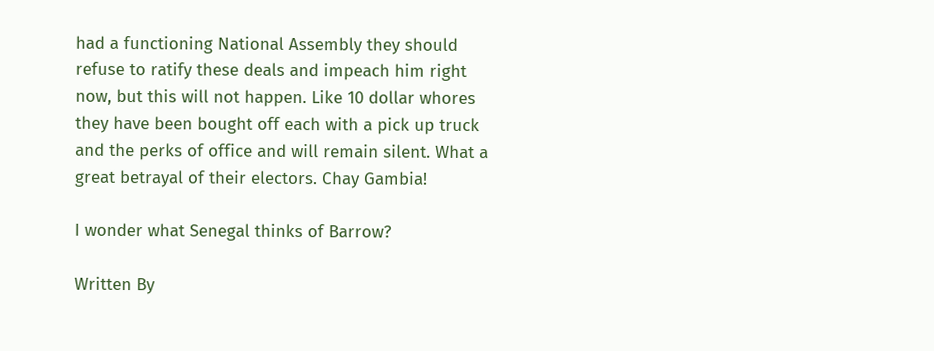had a functioning National Assembly they should refuse to ratify these deals and impeach him right now, but this will not happen. Like 10 dollar whores they have been bought off each with a pick up truck and the perks of office and will remain silent. What a great betrayal of their electors. Chay Gambia!

I wonder what Senegal thinks of Barrow?

Written By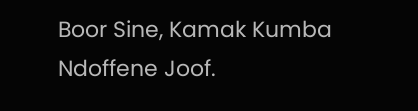Boor Sine, Kamak Kumba Ndoffene Joof.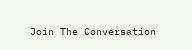Join The Conversation